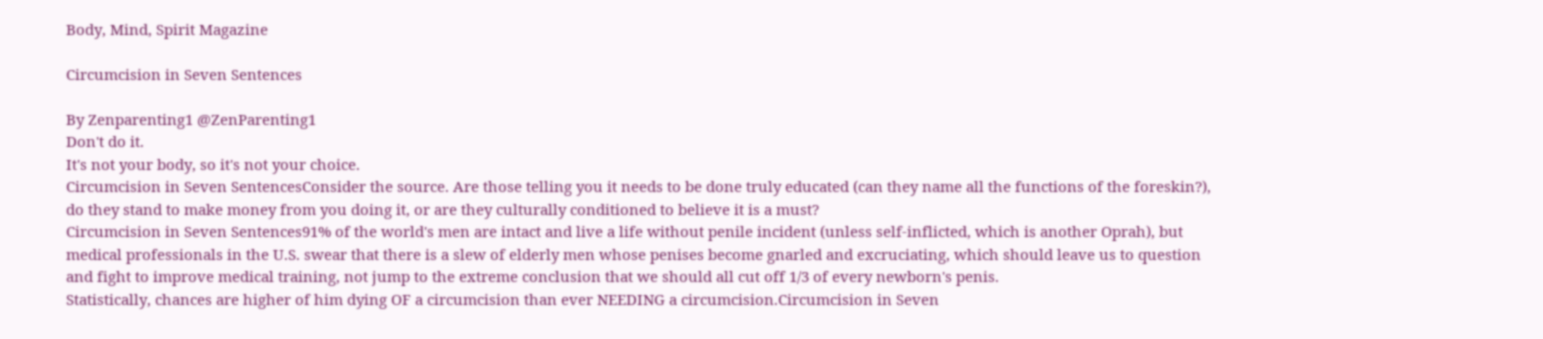Body, Mind, Spirit Magazine

Circumcision in Seven Sentences

By Zenparenting1 @ZenParenting1
Don't do it.
It's not your body, so it's not your choice.
Circumcision in Seven SentencesConsider the source. Are those telling you it needs to be done truly educated (can they name all the functions of the foreskin?), do they stand to make money from you doing it, or are they culturally conditioned to believe it is a must?
Circumcision in Seven Sentences91% of the world's men are intact and live a life without penile incident (unless self-inflicted, which is another Oprah), but medical professionals in the U.S. swear that there is a slew of elderly men whose penises become gnarled and excruciating, which should leave us to question and fight to improve medical training, not jump to the extreme conclusion that we should all cut off 1/3 of every newborn's penis.
Statistically, chances are higher of him dying OF a circumcision than ever NEEDING a circumcision.Circumcision in Seven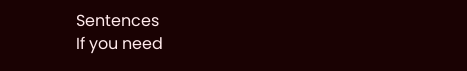Sentences
If you need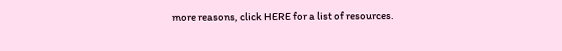more reasons, click HERE for a list of resources.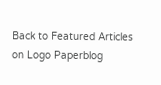Back to Featured Articles on Logo Paperblog